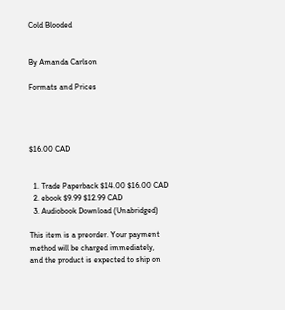Cold Blooded


By Amanda Carlson

Formats and Prices




$16.00 CAD


  1. Trade Paperback $14.00 $16.00 CAD
  2. ebook $9.99 $12.99 CAD
  3. Audiobook Download (Unabridged)

This item is a preorder. Your payment method will be charged immediately, and the product is expected to ship on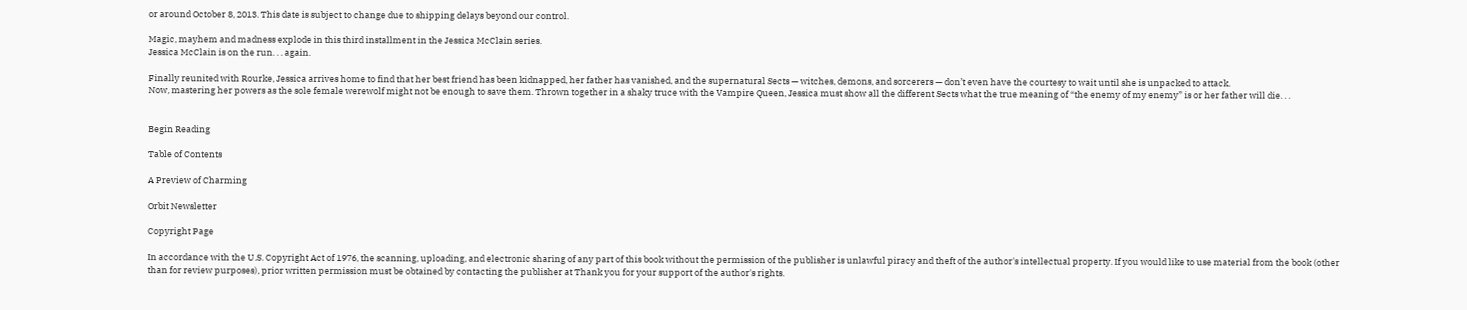or around October 8, 2013. This date is subject to change due to shipping delays beyond our control.

Magic, mayhem and madness explode in this third installment in the Jessica McClain series.
Jessica McClain is on the run. . . again.

Finally reunited with Rourke, Jessica arrives home to find that her best friend has been kidnapped, her father has vanished, and the supernatural Sects — witches, demons, and sorcerers — don’t even have the courtesy to wait until she is unpacked to attack.
Now, mastering her powers as the sole female werewolf might not be enough to save them. Thrown together in a shaky truce with the Vampire Queen, Jessica must show all the different Sects what the true meaning of “the enemy of my enemy” is or her father will die. . .


Begin Reading

Table of Contents

A Preview of Charming

Orbit Newsletter

Copyright Page

In accordance with the U.S. Copyright Act of 1976, the scanning, uploading, and electronic sharing of any part of this book without the permission of the publisher is unlawful piracy and theft of the author's intellectual property. If you would like to use material from the book (other than for review purposes), prior written permission must be obtained by contacting the publisher at Thank you for your support of the author's rights.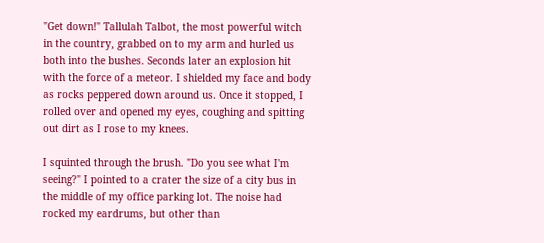"Get down!" Tallulah Talbot, the most powerful witch in the country, grabbed on to my arm and hurled us both into the bushes. Seconds later an explosion hit with the force of a meteor. I shielded my face and body as rocks peppered down around us. Once it stopped, I rolled over and opened my eyes, coughing and spitting out dirt as I rose to my knees.

I squinted through the brush. "Do you see what I'm seeing?" I pointed to a crater the size of a city bus in the middle of my office parking lot. The noise had rocked my eardrums, but other than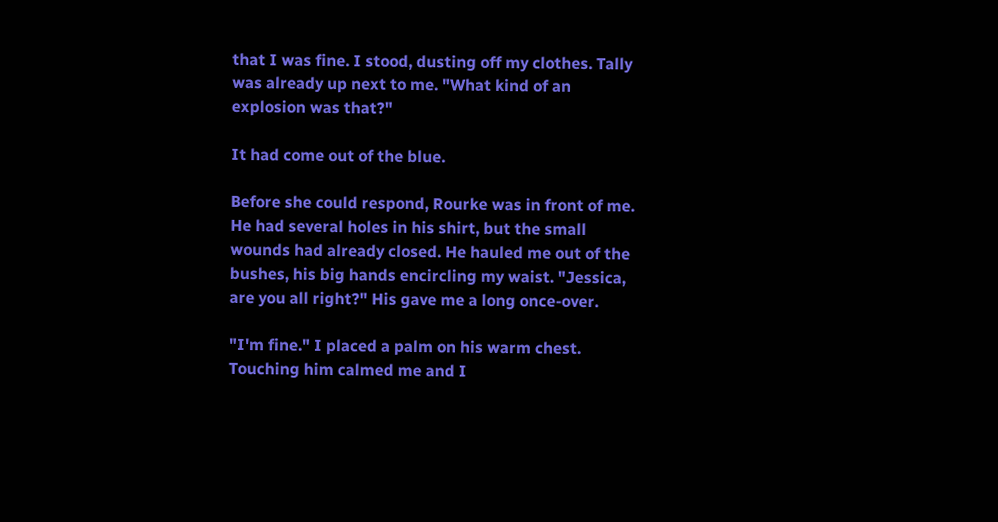that I was fine. I stood, dusting off my clothes. Tally was already up next to me. "What kind of an explosion was that?"

It had come out of the blue.

Before she could respond, Rourke was in front of me. He had several holes in his shirt, but the small wounds had already closed. He hauled me out of the bushes, his big hands encircling my waist. "Jessica, are you all right?" His gave me a long once-over.

"I'm fine." I placed a palm on his warm chest. Touching him calmed me and I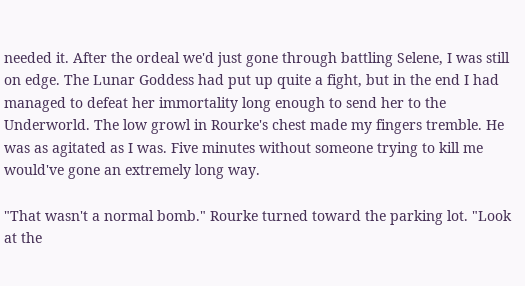needed it. After the ordeal we'd just gone through battling Selene, I was still on edge. The Lunar Goddess had put up quite a fight, but in the end I had managed to defeat her immortality long enough to send her to the Underworld. The low growl in Rourke's chest made my fingers tremble. He was as agitated as I was. Five minutes without someone trying to kill me would've gone an extremely long way.

"That wasn't a normal bomb." Rourke turned toward the parking lot. "Look at the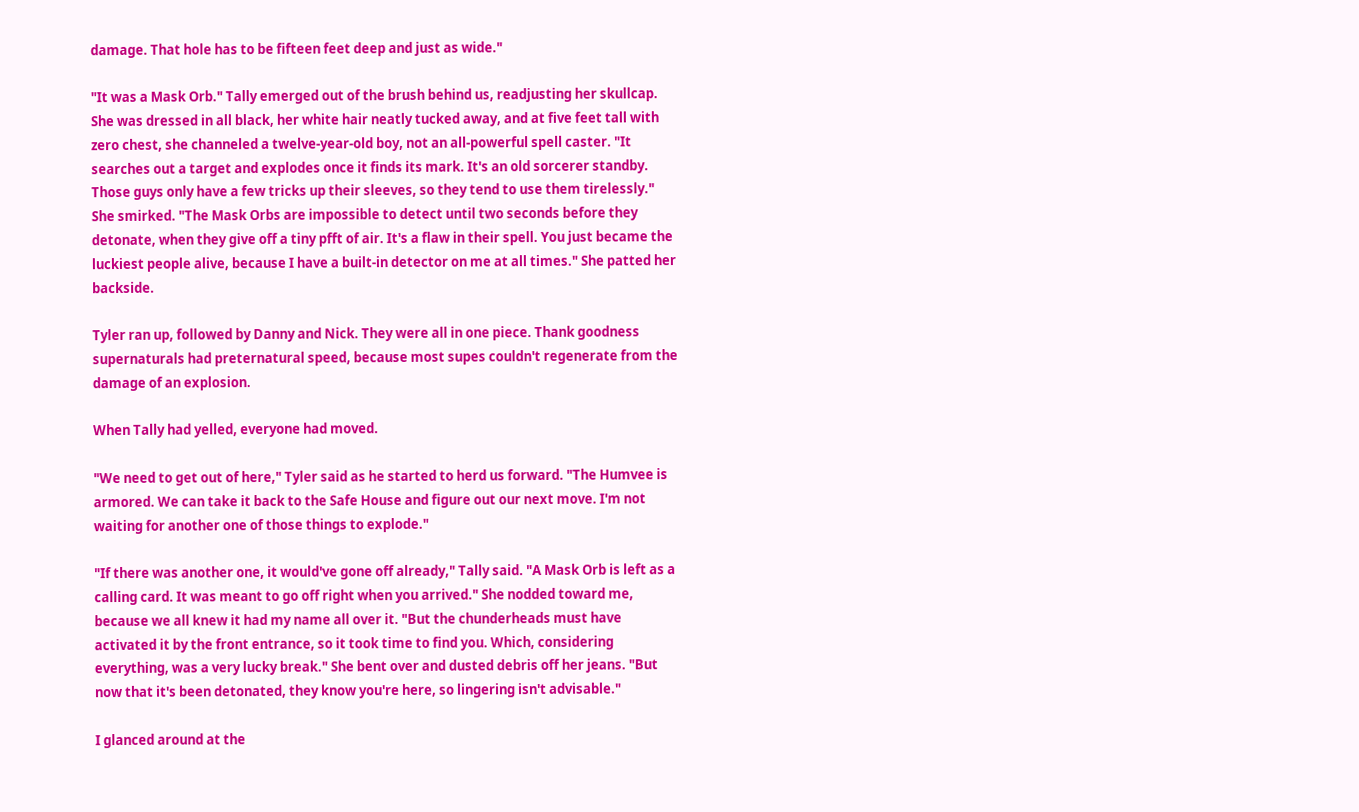damage. That hole has to be fifteen feet deep and just as wide."

"It was a Mask Orb." Tally emerged out of the brush behind us, readjusting her skullcap. She was dressed in all black, her white hair neatly tucked away, and at five feet tall with zero chest, she channeled a twelve-year-old boy, not an all-powerful spell caster. "It searches out a target and explodes once it finds its mark. It's an old sorcerer standby. Those guys only have a few tricks up their sleeves, so they tend to use them tirelessly." She smirked. "The Mask Orbs are impossible to detect until two seconds before they detonate, when they give off a tiny pfft of air. It's a flaw in their spell. You just became the luckiest people alive, because I have a built-in detector on me at all times." She patted her backside.

Tyler ran up, followed by Danny and Nick. They were all in one piece. Thank goodness supernaturals had preternatural speed, because most supes couldn't regenerate from the damage of an explosion.

When Tally had yelled, everyone had moved.

"We need to get out of here," Tyler said as he started to herd us forward. "The Humvee is armored. We can take it back to the Safe House and figure out our next move. I'm not waiting for another one of those things to explode."

"If there was another one, it would've gone off already," Tally said. "A Mask Orb is left as a calling card. It was meant to go off right when you arrived." She nodded toward me, because we all knew it had my name all over it. "But the chunderheads must have activated it by the front entrance, so it took time to find you. Which, considering everything, was a very lucky break." She bent over and dusted debris off her jeans. "But now that it's been detonated, they know you're here, so lingering isn't advisable."

I glanced around at the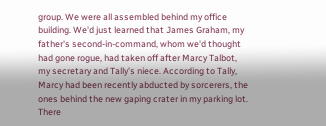group. We were all assembled behind my office building. We'd just learned that James Graham, my father's second-in-command, whom we'd thought had gone rogue, had taken off after Marcy Talbot, my secretary and Tally's niece. According to Tally, Marcy had been recently abducted by sorcerers, the ones behind the new gaping crater in my parking lot. There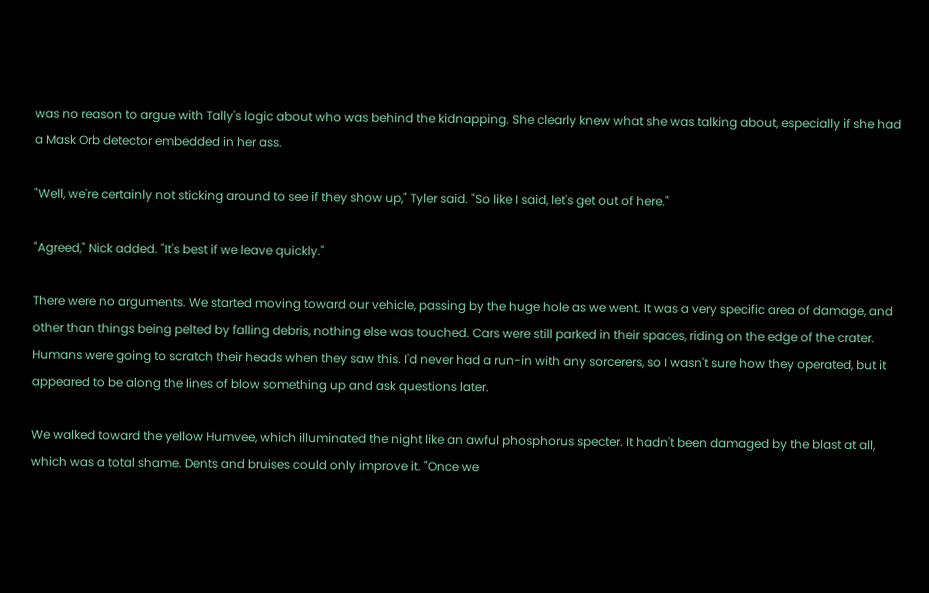was no reason to argue with Tally's logic about who was behind the kidnapping. She clearly knew what she was talking about, especially if she had a Mask Orb detector embedded in her ass.

"Well, we're certainly not sticking around to see if they show up," Tyler said. "So like I said, let's get out of here."

"Agreed," Nick added. "It's best if we leave quickly."

There were no arguments. We started moving toward our vehicle, passing by the huge hole as we went. It was a very specific area of damage, and other than things being pelted by falling debris, nothing else was touched. Cars were still parked in their spaces, riding on the edge of the crater. Humans were going to scratch their heads when they saw this. I'd never had a run-in with any sorcerers, so I wasn't sure how they operated, but it appeared to be along the lines of blow something up and ask questions later.

We walked toward the yellow Humvee, which illuminated the night like an awful phosphorus specter. It hadn't been damaged by the blast at all, which was a total shame. Dents and bruises could only improve it. "Once we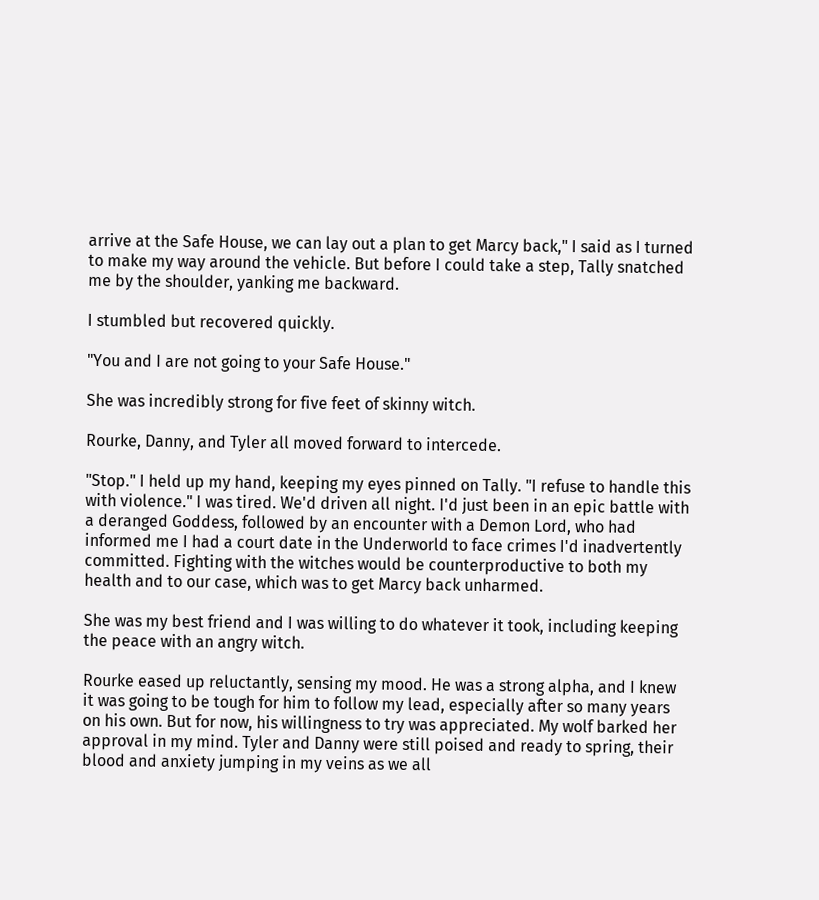arrive at the Safe House, we can lay out a plan to get Marcy back," I said as I turned to make my way around the vehicle. But before I could take a step, Tally snatched me by the shoulder, yanking me backward.

I stumbled but recovered quickly.

"You and I are not going to your Safe House."

She was incredibly strong for five feet of skinny witch.

Rourke, Danny, and Tyler all moved forward to intercede.

"Stop." I held up my hand, keeping my eyes pinned on Tally. "I refuse to handle this with violence." I was tired. We'd driven all night. I'd just been in an epic battle with a deranged Goddess, followed by an encounter with a Demon Lord, who had informed me I had a court date in the Underworld to face crimes I'd inadvertently committed. Fighting with the witches would be counterproductive to both my health and to our case, which was to get Marcy back unharmed.

She was my best friend and I was willing to do whatever it took, including keeping the peace with an angry witch.

Rourke eased up reluctantly, sensing my mood. He was a strong alpha, and I knew it was going to be tough for him to follow my lead, especially after so many years on his own. But for now, his willingness to try was appreciated. My wolf barked her approval in my mind. Tyler and Danny were still poised and ready to spring, their blood and anxiety jumping in my veins as we all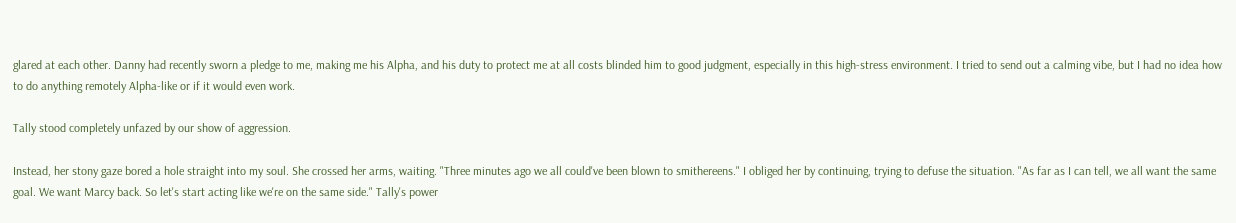glared at each other. Danny had recently sworn a pledge to me, making me his Alpha, and his duty to protect me at all costs blinded him to good judgment, especially in this high-stress environment. I tried to send out a calming vibe, but I had no idea how to do anything remotely Alpha-like or if it would even work.

Tally stood completely unfazed by our show of aggression.

Instead, her stony gaze bored a hole straight into my soul. She crossed her arms, waiting. "Three minutes ago we all could've been blown to smithereens." I obliged her by continuing, trying to defuse the situation. "As far as I can tell, we all want the same goal. We want Marcy back. So let's start acting like we're on the same side." Tally's power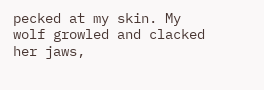pecked at my skin. My wolf growled and clacked her jaws,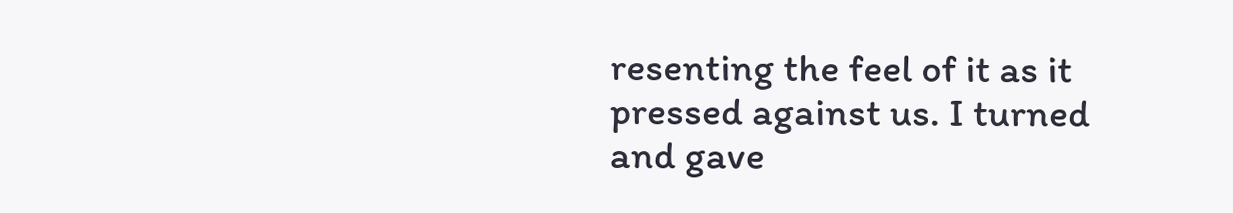resenting the feel of it as it pressed against us. I turned and gave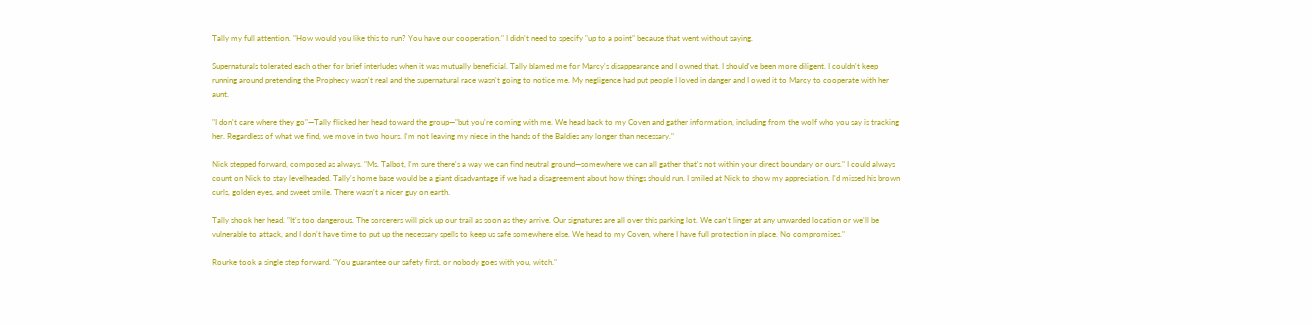Tally my full attention. "How would you like this to run? You have our cooperation." I didn't need to specify "up to a point" because that went without saying.

Supernaturals tolerated each other for brief interludes when it was mutually beneficial. Tally blamed me for Marcy's disappearance and I owned that. I should've been more diligent. I couldn't keep running around pretending the Prophecy wasn't real and the supernatural race wasn't going to notice me. My negligence had put people I loved in danger and I owed it to Marcy to cooperate with her aunt.

"I don't care where they go"—Tally flicked her head toward the group—"but you're coming with me. We head back to my Coven and gather information, including from the wolf who you say is tracking her. Regardless of what we find, we move in two hours. I'm not leaving my niece in the hands of the Baldies any longer than necessary."

Nick stepped forward, composed as always. "Ms. Talbot, I'm sure there's a way we can find neutral ground—somewhere we can all gather that's not within your direct boundary or ours." I could always count on Nick to stay levelheaded. Tally's home base would be a giant disadvantage if we had a disagreement about how things should run. I smiled at Nick to show my appreciation. I'd missed his brown curls, golden eyes, and sweet smile. There wasn't a nicer guy on earth.

Tally shook her head. "It's too dangerous. The sorcerers will pick up our trail as soon as they arrive. Our signatures are all over this parking lot. We can't linger at any unwarded location or we'll be vulnerable to attack, and I don't have time to put up the necessary spells to keep us safe somewhere else. We head to my Coven, where I have full protection in place. No compromises."

Rourke took a single step forward. "You guarantee our safety first, or nobody goes with you, witch."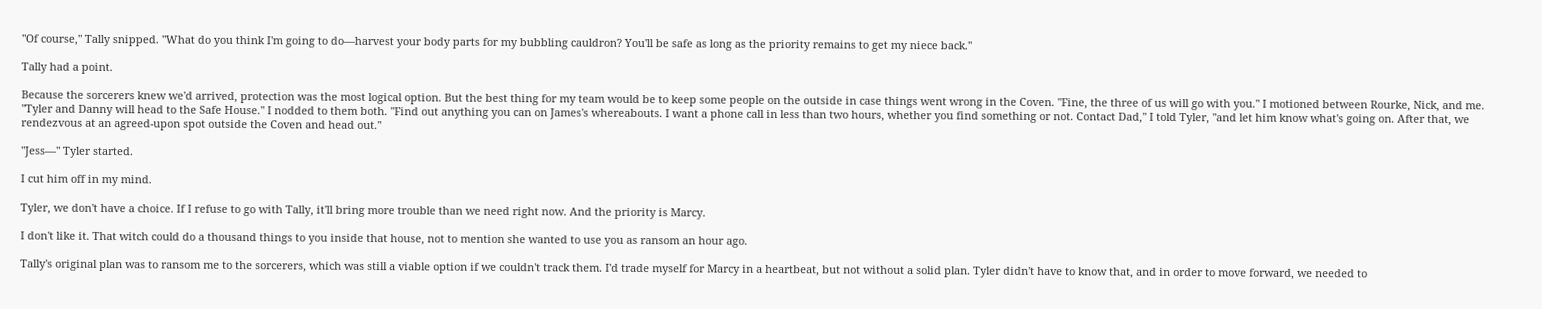"Of course," Tally snipped. "What do you think I'm going to do—harvest your body parts for my bubbling cauldron? You'll be safe as long as the priority remains to get my niece back."

Tally had a point.

Because the sorcerers knew we'd arrived, protection was the most logical option. But the best thing for my team would be to keep some people on the outside in case things went wrong in the Coven. "Fine, the three of us will go with you." I motioned between Rourke, Nick, and me. "Tyler and Danny will head to the Safe House." I nodded to them both. "Find out anything you can on James's whereabouts. I want a phone call in less than two hours, whether you find something or not. Contact Dad," I told Tyler, "and let him know what's going on. After that, we rendezvous at an agreed-upon spot outside the Coven and head out."

"Jess—" Tyler started.

I cut him off in my mind.

Tyler, we don't have a choice. If I refuse to go with Tally, it'll bring more trouble than we need right now. And the priority is Marcy.

I don't like it. That witch could do a thousand things to you inside that house, not to mention she wanted to use you as ransom an hour ago.

Tally's original plan was to ransom me to the sorcerers, which was still a viable option if we couldn't track them. I'd trade myself for Marcy in a heartbeat, but not without a solid plan. Tyler didn't have to know that, and in order to move forward, we needed to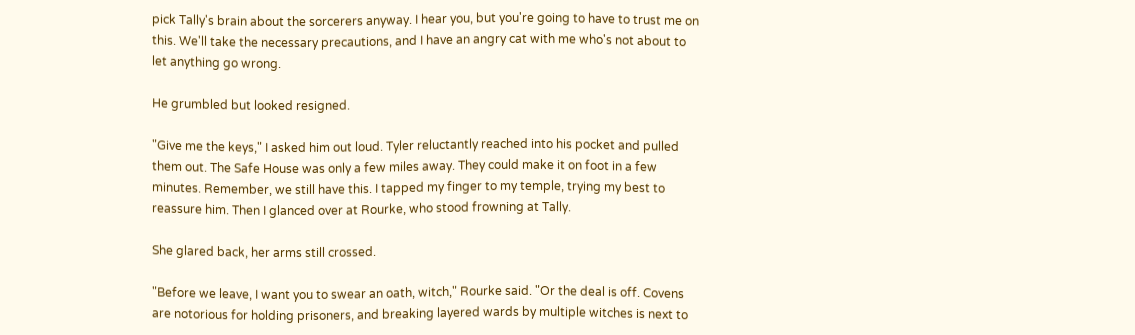pick Tally's brain about the sorcerers anyway. I hear you, but you're going to have to trust me on this. We'll take the necessary precautions, and I have an angry cat with me who's not about to let anything go wrong.

He grumbled but looked resigned.

"Give me the keys," I asked him out loud. Tyler reluctantly reached into his pocket and pulled them out. The Safe House was only a few miles away. They could make it on foot in a few minutes. Remember, we still have this. I tapped my finger to my temple, trying my best to reassure him. Then I glanced over at Rourke, who stood frowning at Tally.

She glared back, her arms still crossed.

"Before we leave, I want you to swear an oath, witch," Rourke said. "Or the deal is off. Covens are notorious for holding prisoners, and breaking layered wards by multiple witches is next to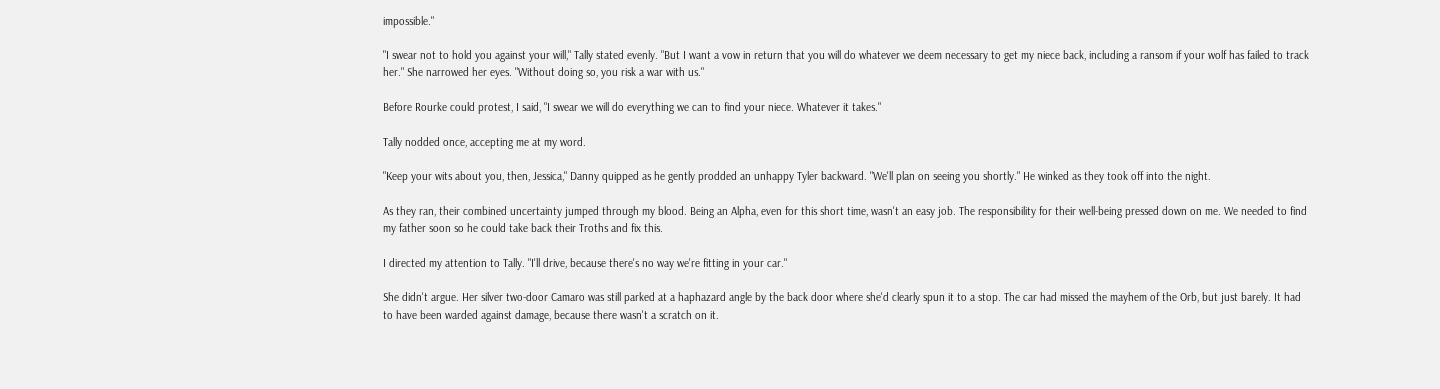impossible."

"I swear not to hold you against your will," Tally stated evenly. "But I want a vow in return that you will do whatever we deem necessary to get my niece back, including a ransom if your wolf has failed to track her." She narrowed her eyes. "Without doing so, you risk a war with us."

Before Rourke could protest, I said, "I swear we will do everything we can to find your niece. Whatever it takes."

Tally nodded once, accepting me at my word.

"Keep your wits about you, then, Jessica," Danny quipped as he gently prodded an unhappy Tyler backward. "We'll plan on seeing you shortly." He winked as they took off into the night.

As they ran, their combined uncertainty jumped through my blood. Being an Alpha, even for this short time, wasn't an easy job. The responsibility for their well-being pressed down on me. We needed to find my father soon so he could take back their Troths and fix this.

I directed my attention to Tally. "I'll drive, because there's no way we're fitting in your car."

She didn't argue. Her silver two-door Camaro was still parked at a haphazard angle by the back door where she'd clearly spun it to a stop. The car had missed the mayhem of the Orb, but just barely. It had to have been warded against damage, because there wasn't a scratch on it.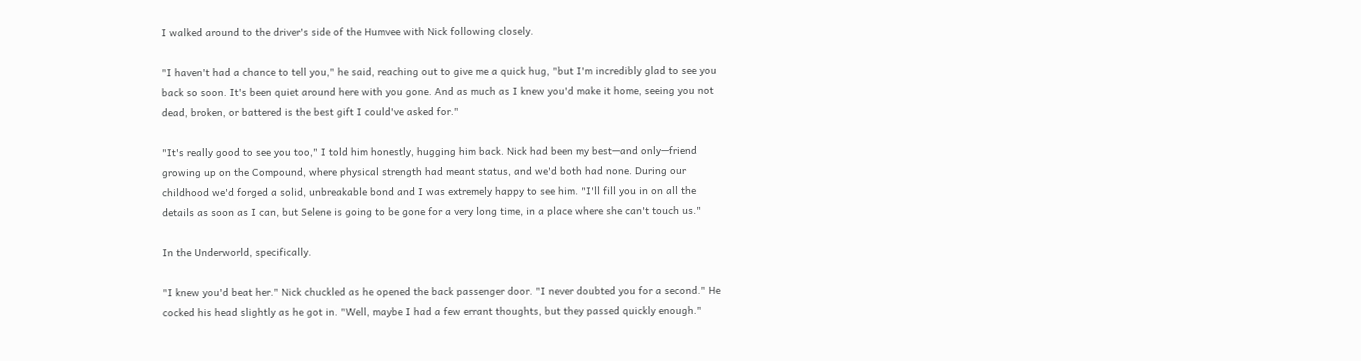I walked around to the driver's side of the Humvee with Nick following closely.

"I haven't had a chance to tell you," he said, reaching out to give me a quick hug, "but I'm incredibly glad to see you back so soon. It's been quiet around here with you gone. And as much as I knew you'd make it home, seeing you not dead, broken, or battered is the best gift I could've asked for."

"It's really good to see you too," I told him honestly, hugging him back. Nick had been my best—and only—friend growing up on the Compound, where physical strength had meant status, and we'd both had none. During our childhood we'd forged a solid, unbreakable bond and I was extremely happy to see him. "I'll fill you in on all the details as soon as I can, but Selene is going to be gone for a very long time, in a place where she can't touch us."

In the Underworld, specifically.

"I knew you'd beat her." Nick chuckled as he opened the back passenger door. "I never doubted you for a second." He cocked his head slightly as he got in. "Well, maybe I had a few errant thoughts, but they passed quickly enough."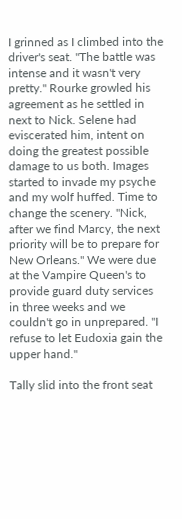I grinned as I climbed into the driver's seat. "The battle was intense and it wasn't very pretty." Rourke growled his agreement as he settled in next to Nick. Selene had eviscerated him, intent on doing the greatest possible damage to us both. Images started to invade my psyche and my wolf huffed. Time to change the scenery. "Nick, after we find Marcy, the next priority will be to prepare for New Orleans." We were due at the Vampire Queen's to provide guard duty services in three weeks and we couldn't go in unprepared. "I refuse to let Eudoxia gain the upper hand."

Tally slid into the front seat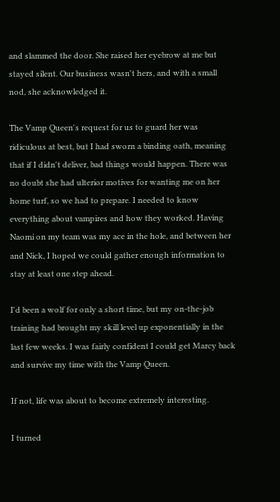and slammed the door. She raised her eyebrow at me but stayed silent. Our business wasn't hers, and with a small nod, she acknowledged it.

The Vamp Queen's request for us to guard her was ridiculous at best, but I had sworn a binding oath, meaning that if I didn't deliver, bad things would happen. There was no doubt she had ulterior motives for wanting me on her home turf, so we had to prepare. I needed to know everything about vampires and how they worked. Having Naomi on my team was my ace in the hole, and between her and Nick, I hoped we could gather enough information to stay at least one step ahead.

I'd been a wolf for only a short time, but my on-the-job training had brought my skill level up exponentially in the last few weeks. I was fairly confident I could get Marcy back and survive my time with the Vamp Queen.

If not, life was about to become extremely interesting.

I turned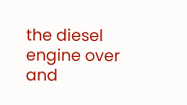the diesel engine over and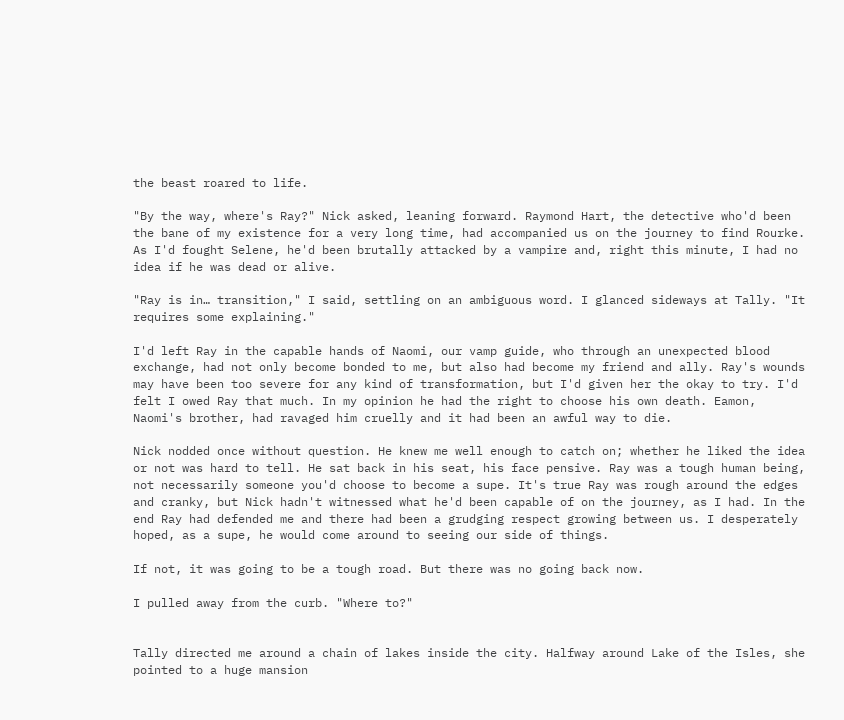the beast roared to life.

"By the way, where's Ray?" Nick asked, leaning forward. Raymond Hart, the detective who'd been the bane of my existence for a very long time, had accompanied us on the journey to find Rourke. As I'd fought Selene, he'd been brutally attacked by a vampire and, right this minute, I had no idea if he was dead or alive.

"Ray is in… transition," I said, settling on an ambiguous word. I glanced sideways at Tally. "It requires some explaining."

I'd left Ray in the capable hands of Naomi, our vamp guide, who through an unexpected blood exchange, had not only become bonded to me, but also had become my friend and ally. Ray's wounds may have been too severe for any kind of transformation, but I'd given her the okay to try. I'd felt I owed Ray that much. In my opinion he had the right to choose his own death. Eamon, Naomi's brother, had ravaged him cruelly and it had been an awful way to die.

Nick nodded once without question. He knew me well enough to catch on; whether he liked the idea or not was hard to tell. He sat back in his seat, his face pensive. Ray was a tough human being, not necessarily someone you'd choose to become a supe. It's true Ray was rough around the edges and cranky, but Nick hadn't witnessed what he'd been capable of on the journey, as I had. In the end Ray had defended me and there had been a grudging respect growing between us. I desperately hoped, as a supe, he would come around to seeing our side of things.

If not, it was going to be a tough road. But there was no going back now.

I pulled away from the curb. "Where to?"


Tally directed me around a chain of lakes inside the city. Halfway around Lake of the Isles, she pointed to a huge mansion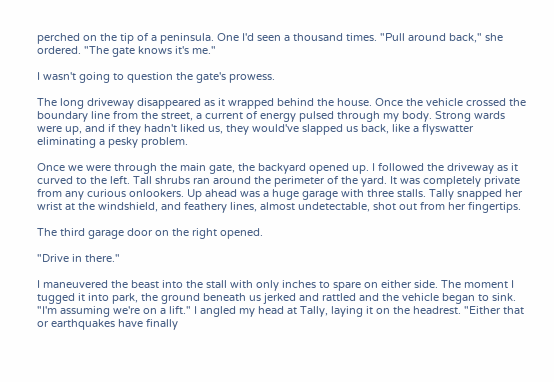perched on the tip of a peninsula. One I'd seen a thousand times. "Pull around back," she ordered. "The gate knows it's me."

I wasn't going to question the gate's prowess.

The long driveway disappeared as it wrapped behind the house. Once the vehicle crossed the boundary line from the street, a current of energy pulsed through my body. Strong wards were up, and if they hadn't liked us, they would've slapped us back, like a flyswatter eliminating a pesky problem.

Once we were through the main gate, the backyard opened up. I followed the driveway as it curved to the left. Tall shrubs ran around the perimeter of the yard. It was completely private from any curious onlookers. Up ahead was a huge garage with three stalls. Tally snapped her wrist at the windshield, and feathery lines, almost undetectable, shot out from her fingertips.

The third garage door on the right opened.

"Drive in there."

I maneuvered the beast into the stall with only inches to spare on either side. The moment I tugged it into park, the ground beneath us jerked and rattled and the vehicle began to sink. "I'm assuming we're on a lift." I angled my head at Tally, laying it on the headrest. "Either that or earthquakes have finally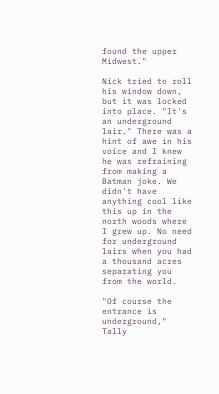found the upper Midwest."

Nick tried to roll his window down, but it was locked into place. "It's an underground lair." There was a hint of awe in his voice and I knew he was refraining from making a Batman joke. We didn't have anything cool like this up in the north woods where I grew up. No need for underground lairs when you had a thousand acres separating you from the world.

"Of course the entrance is underground," Tally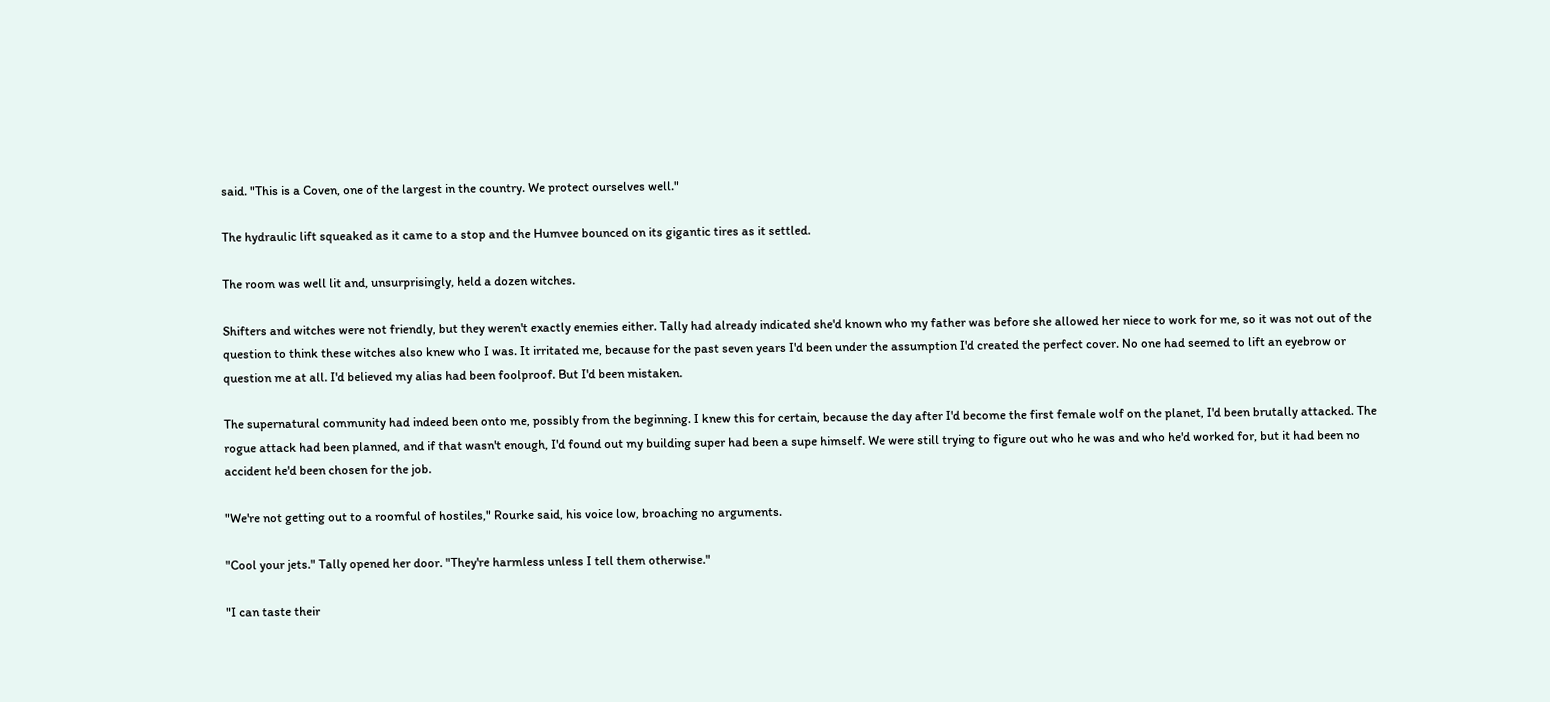said. "This is a Coven, one of the largest in the country. We protect ourselves well."

The hydraulic lift squeaked as it came to a stop and the Humvee bounced on its gigantic tires as it settled.

The room was well lit and, unsurprisingly, held a dozen witches.

Shifters and witches were not friendly, but they weren't exactly enemies either. Tally had already indicated she'd known who my father was before she allowed her niece to work for me, so it was not out of the question to think these witches also knew who I was. It irritated me, because for the past seven years I'd been under the assumption I'd created the perfect cover. No one had seemed to lift an eyebrow or question me at all. I'd believed my alias had been foolproof. But I'd been mistaken.

The supernatural community had indeed been onto me, possibly from the beginning. I knew this for certain, because the day after I'd become the first female wolf on the planet, I'd been brutally attacked. The rogue attack had been planned, and if that wasn't enough, I'd found out my building super had been a supe himself. We were still trying to figure out who he was and who he'd worked for, but it had been no accident he'd been chosen for the job.

"We're not getting out to a roomful of hostiles," Rourke said, his voice low, broaching no arguments.

"Cool your jets." Tally opened her door. "They're harmless unless I tell them otherwise."

"I can taste their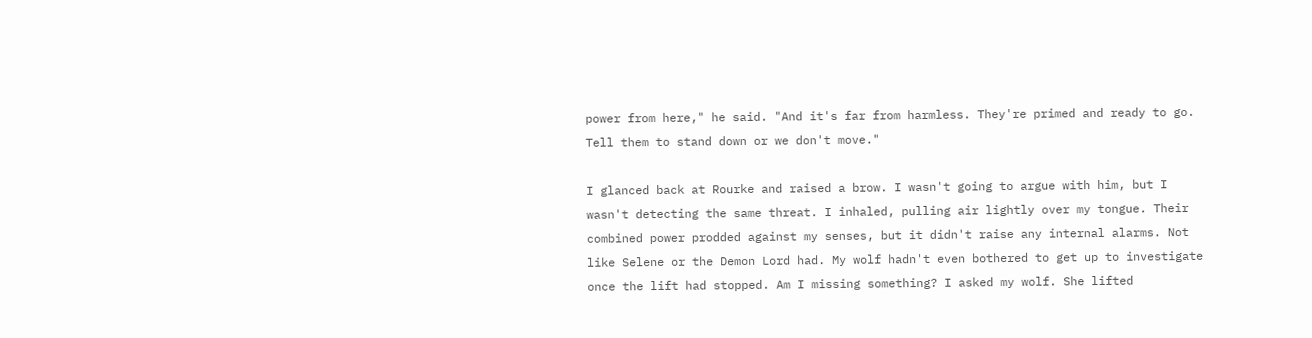power from here," he said. "And it's far from harmless. They're primed and ready to go. Tell them to stand down or we don't move."

I glanced back at Rourke and raised a brow. I wasn't going to argue with him, but I wasn't detecting the same threat. I inhaled, pulling air lightly over my tongue. Their combined power prodded against my senses, but it didn't raise any internal alarms. Not like Selene or the Demon Lord had. My wolf hadn't even bothered to get up to investigate once the lift had stopped. Am I missing something? I asked my wolf. She lifted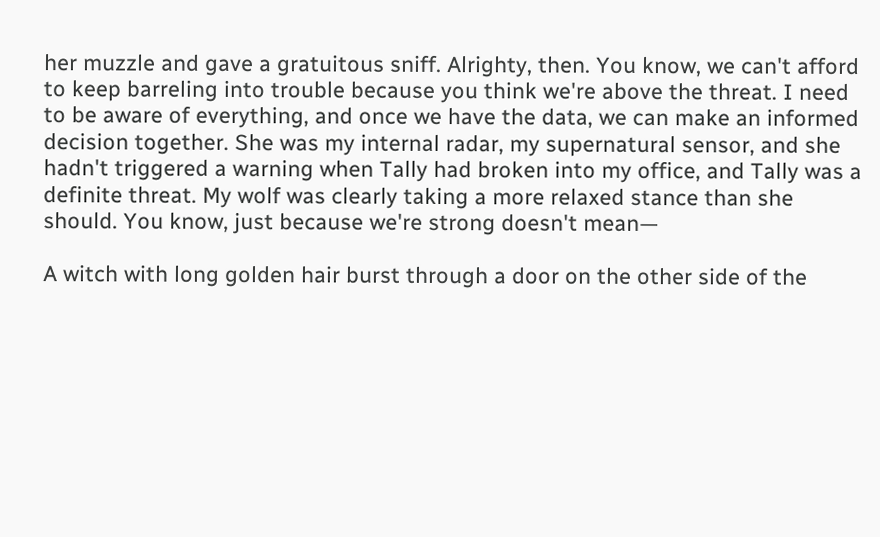her muzzle and gave a gratuitous sniff. Alrighty, then. You know, we can't afford to keep barreling into trouble because you think we're above the threat. I need to be aware of everything, and once we have the data, we can make an informed decision together. She was my internal radar, my supernatural sensor, and she hadn't triggered a warning when Tally had broken into my office, and Tally was a definite threat. My wolf was clearly taking a more relaxed stance than she should. You know, just because we're strong doesn't mean—

A witch with long golden hair burst through a door on the other side of the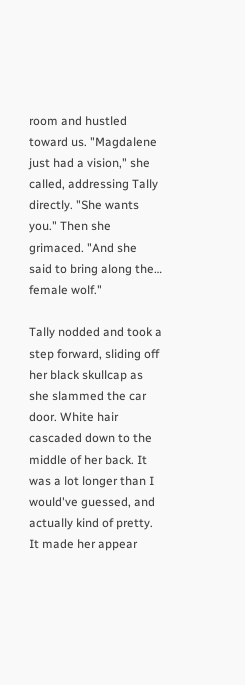room and hustled toward us. "Magdalene just had a vision," she called, addressing Tally directly. "She wants you." Then she grimaced. "And she said to bring along the… female wolf."

Tally nodded and took a step forward, sliding off her black skullcap as she slammed the car door. White hair cascaded down to the middle of her back. It was a lot longer than I would've guessed, and actually kind of pretty. It made her appear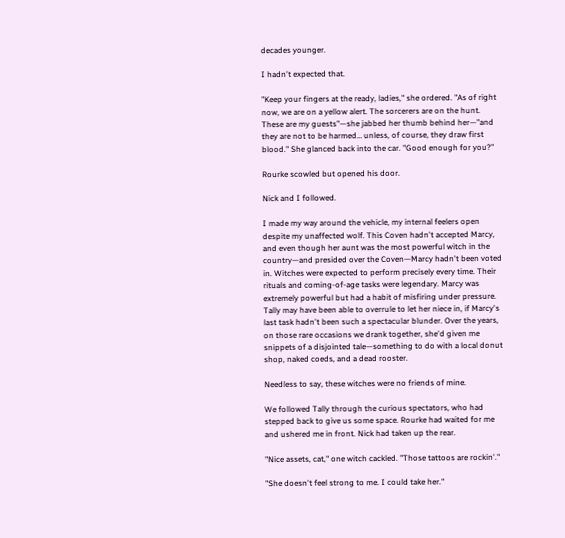decades younger.

I hadn't expected that.

"Keep your fingers at the ready, ladies," she ordered. "As of right now, we are on a yellow alert. The sorcerers are on the hunt. These are my guests"—she jabbed her thumb behind her—"and they are not to be harmed… unless, of course, they draw first blood." She glanced back into the car. "Good enough for you?"

Rourke scowled but opened his door.

Nick and I followed.

I made my way around the vehicle, my internal feelers open despite my unaffected wolf. This Coven hadn't accepted Marcy, and even though her aunt was the most powerful witch in the country—and presided over the Coven—Marcy hadn't been voted in. Witches were expected to perform precisely every time. Their rituals and coming-of-age tasks were legendary. Marcy was extremely powerful but had a habit of misfiring under pressure. Tally may have been able to overrule to let her niece in, if Marcy's last task hadn't been such a spectacular blunder. Over the years, on those rare occasions we drank together, she'd given me snippets of a disjointed tale—something to do with a local donut shop, naked coeds, and a dead rooster.

Needless to say, these witches were no friends of mine.

We followed Tally through the curious spectators, who had stepped back to give us some space. Rourke had waited for me and ushered me in front. Nick had taken up the rear.

"Nice assets, cat," one witch cackled. "Those tattoos are rockin'."

"She doesn't feel strong to me. I could take her."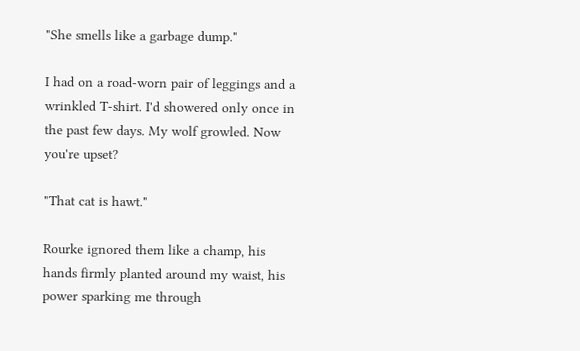"She smells like a garbage dump."

I had on a road-worn pair of leggings and a wrinkled T-shirt. I'd showered only once in the past few days. My wolf growled. Now you're upset?

"That cat is hawt."

Rourke ignored them like a champ, his hands firmly planted around my waist, his power sparking me through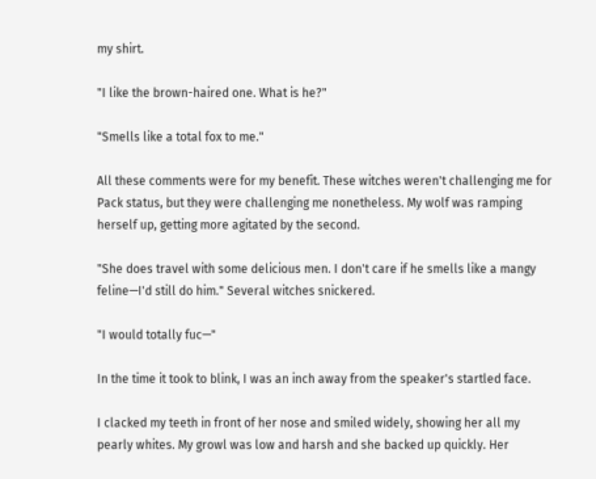my shirt.

"I like the brown-haired one. What is he?"

"Smells like a total fox to me."

All these comments were for my benefit. These witches weren't challenging me for Pack status, but they were challenging me nonetheless. My wolf was ramping herself up, getting more agitated by the second.

"She does travel with some delicious men. I don't care if he smells like a mangy feline—I'd still do him." Several witches snickered.

"I would totally fuc—"

In the time it took to blink, I was an inch away from the speaker's startled face.

I clacked my teeth in front of her nose and smiled widely, showing her all my pearly whites. My growl was low and harsh and she backed up quickly. Her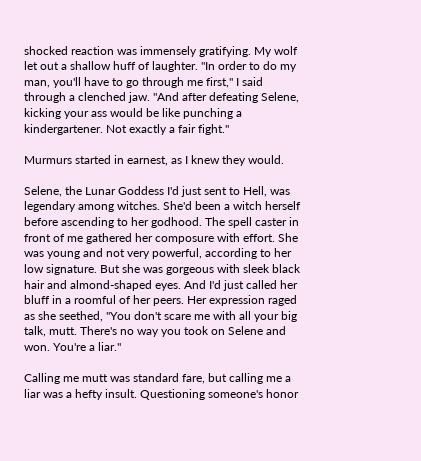shocked reaction was immensely gratifying. My wolf let out a shallow huff of laughter. "In order to do my man, you'll have to go through me first," I said through a clenched jaw. "And after defeating Selene, kicking your ass would be like punching a kindergartener. Not exactly a fair fight."

Murmurs started in earnest, as I knew they would.

Selene, the Lunar Goddess I'd just sent to Hell, was legendary among witches. She'd been a witch herself before ascending to her godhood. The spell caster in front of me gathered her composure with effort. She was young and not very powerful, according to her low signature. But she was gorgeous with sleek black hair and almond-shaped eyes. And I'd just called her bluff in a roomful of her peers. Her expression raged as she seethed, "You don't scare me with all your big talk, mutt. There's no way you took on Selene and won. You're a liar."

Calling me mutt was standard fare, but calling me a liar was a hefty insult. Questioning someone's honor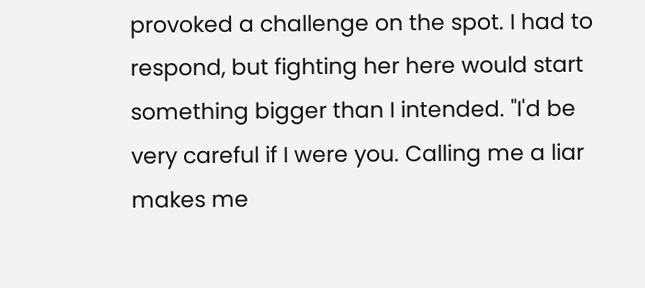provoked a challenge on the spot. I had to respond, but fighting her here would start something bigger than I intended. "I'd be very careful if I were you. Calling me a liar makes me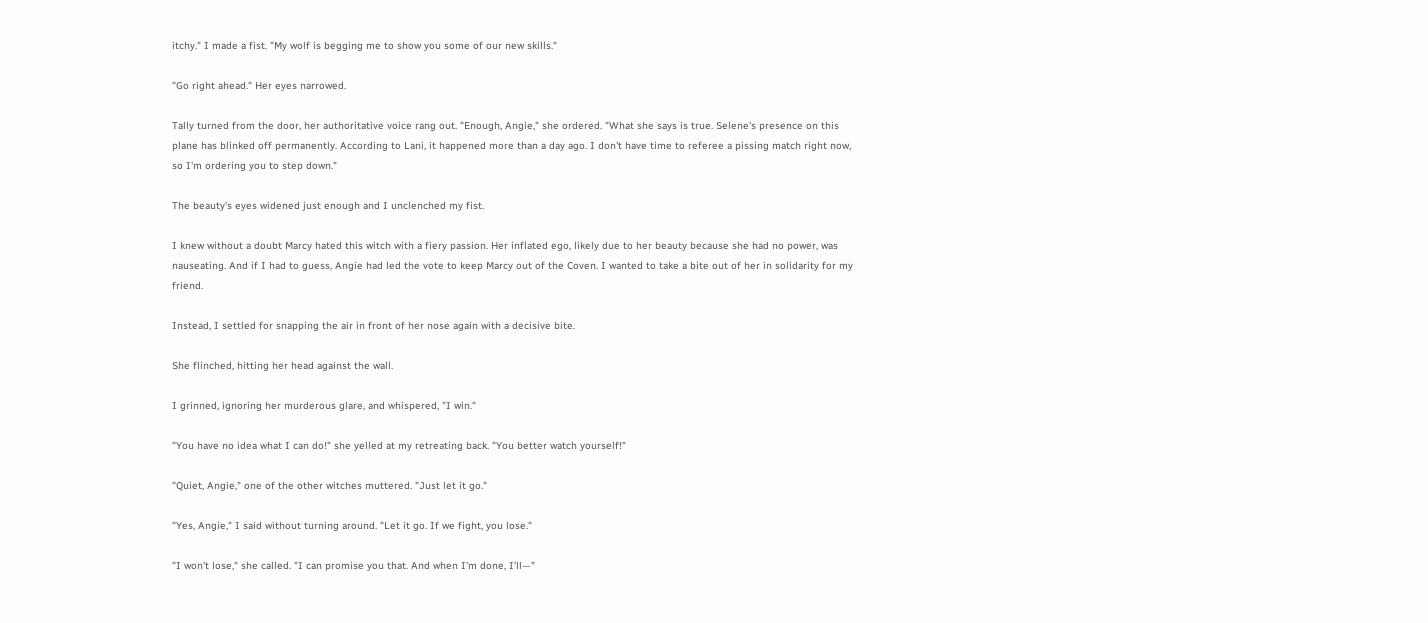itchy." I made a fist. "My wolf is begging me to show you some of our new skills."

"Go right ahead." Her eyes narrowed.

Tally turned from the door, her authoritative voice rang out. "Enough, Angie," she ordered. "What she says is true. Selene's presence on this plane has blinked off permanently. According to Lani, it happened more than a day ago. I don't have time to referee a pissing match right now, so I'm ordering you to step down."

The beauty's eyes widened just enough and I unclenched my fist.

I knew without a doubt Marcy hated this witch with a fiery passion. Her inflated ego, likely due to her beauty because she had no power, was nauseating. And if I had to guess, Angie had led the vote to keep Marcy out of the Coven. I wanted to take a bite out of her in solidarity for my friend.

Instead, I settled for snapping the air in front of her nose again with a decisive bite.

She flinched, hitting her head against the wall.

I grinned, ignoring her murderous glare, and whispered, "I win."

"You have no idea what I can do!" she yelled at my retreating back. "You better watch yourself!"

"Quiet, Angie," one of the other witches muttered. "Just let it go."

"Yes, Angie," I said without turning around. "Let it go. If we fight, you lose."

"I won't lose," she called. "I can promise you that. And when I'm done, I'll—"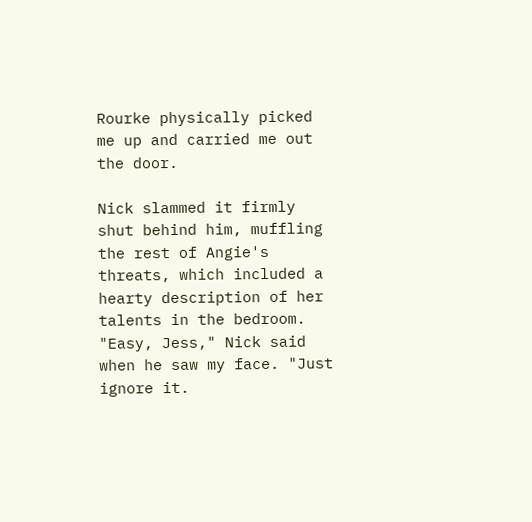Rourke physically picked me up and carried me out the door.

Nick slammed it firmly shut behind him, muffling the rest of Angie's threats, which included a hearty description of her talents in the bedroom. "Easy, Jess," Nick said when he saw my face. "Just ignore it.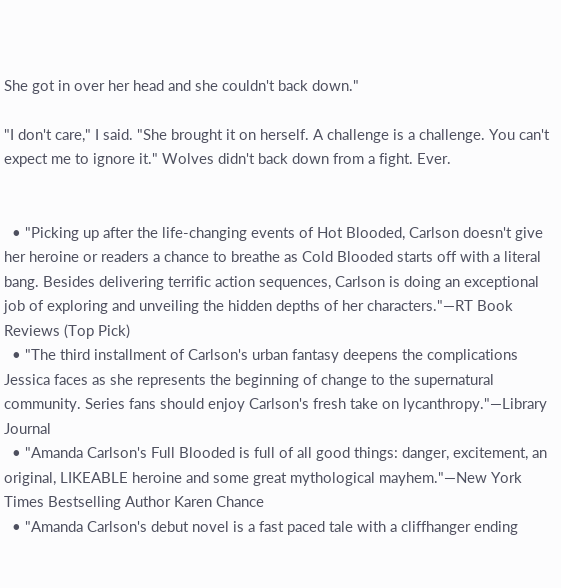She got in over her head and she couldn't back down."

"I don't care," I said. "She brought it on herself. A challenge is a challenge. You can't expect me to ignore it." Wolves didn't back down from a fight. Ever.


  • "Picking up after the life-changing events of Hot Blooded, Carlson doesn't give her heroine or readers a chance to breathe as Cold Blooded starts off with a literal bang. Besides delivering terrific action sequences, Carlson is doing an exceptional job of exploring and unveiling the hidden depths of her characters."—RT Book Reviews (Top Pick)
  • "The third installment of Carlson's urban fantasy deepens the complications Jessica faces as she represents the beginning of change to the supernatural community. Series fans should enjoy Carlson's fresh take on lycanthropy."—Library Journal
  • "Amanda Carlson's Full Blooded is full of all good things: danger, excitement, an original, LIKEABLE heroine and some great mythological mayhem."—New York Times Bestselling Author Karen Chance
  • "Amanda Carlson's debut novel is a fast paced tale with a cliffhanger ending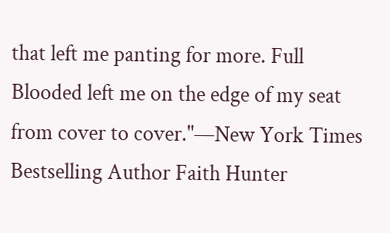that left me panting for more. Full Blooded left me on the edge of my seat from cover to cover."—New York Times Bestselling Author Faith Hunter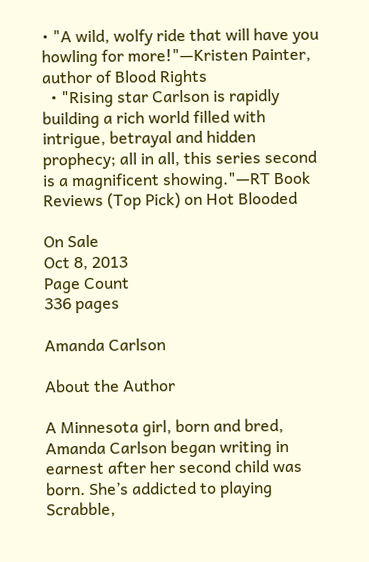• "A wild, wolfy ride that will have you howling for more!"—Kristen Painter, author of Blood Rights
  • "Rising star Carlson is rapidly building a rich world filled with intrigue, betrayal and hidden prophecy; all in all, this series second is a magnificent showing."—RT Book Reviews (Top Pick) on Hot Blooded

On Sale
Oct 8, 2013
Page Count
336 pages

Amanda Carlson

About the Author

A Minnesota girl, born and bred, Amanda Carlson began writing in earnest after her second child was born. She’s addicted to playing Scrabble,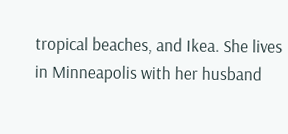tropical beaches, and Ikea. She lives in Minneapolis with her husband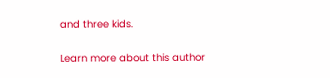and three kids.

Learn more about this author